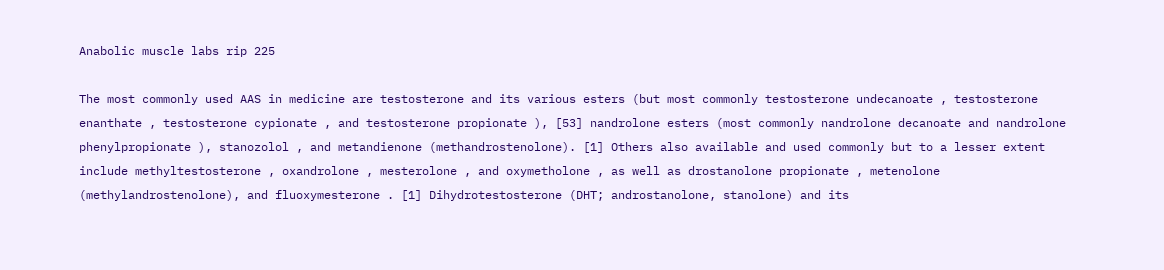Anabolic muscle labs rip 225

The most commonly used AAS in medicine are testosterone and its various esters (but most commonly testosterone undecanoate , testosterone enanthate , testosterone cypionate , and testosterone propionate ), [53] nandrolone esters (most commonly nandrolone decanoate and nandrolone phenylpropionate ), stanozolol , and metandienone (methandrostenolone). [1] Others also available and used commonly but to a lesser extent include methyltestosterone , oxandrolone , mesterolone , and oxymetholone , as well as drostanolone propionate , metenolone (methylandrostenolone), and fluoxymesterone . [1] Dihydrotestosterone (DHT; androstanolone, stanolone) and its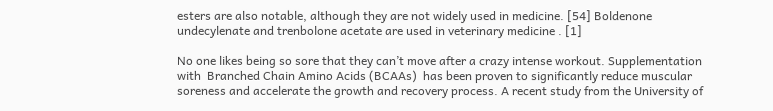esters are also notable, although they are not widely used in medicine. [54] Boldenone undecylenate and trenbolone acetate are used in veterinary medicine . [1]

No one likes being so sore that they can’t move after a crazy intense workout. Supplementation with  Branched Chain Amino Acids (BCAAs)  has been proven to significantly reduce muscular soreness and accelerate the growth and recovery process. A recent study from the University of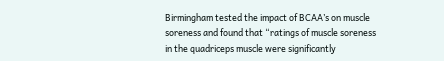Birmingham tested the impact of BCAA’s on muscle soreness and found that “ratings of muscle soreness in the quadriceps muscle were significantly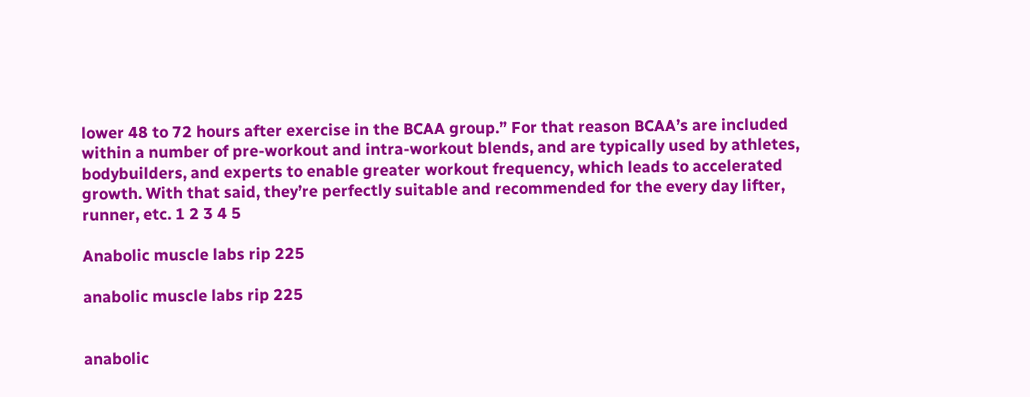lower 48 to 72 hours after exercise in the BCAA group.” For that reason BCAA’s are included within a number of pre-workout and intra-workout blends, and are typically used by athletes, bodybuilders, and experts to enable greater workout frequency, which leads to accelerated growth. With that said, they’re perfectly suitable and recommended for the every day lifter, runner, etc. 1 2 3 4 5

Anabolic muscle labs rip 225

anabolic muscle labs rip 225


anabolic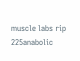muscle labs rip 225anabolic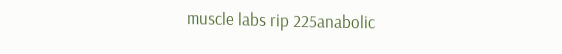muscle labs rip 225anabolic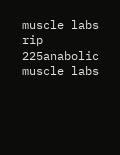muscle labs rip 225anabolic muscle labs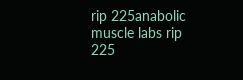rip 225anabolic muscle labs rip 225